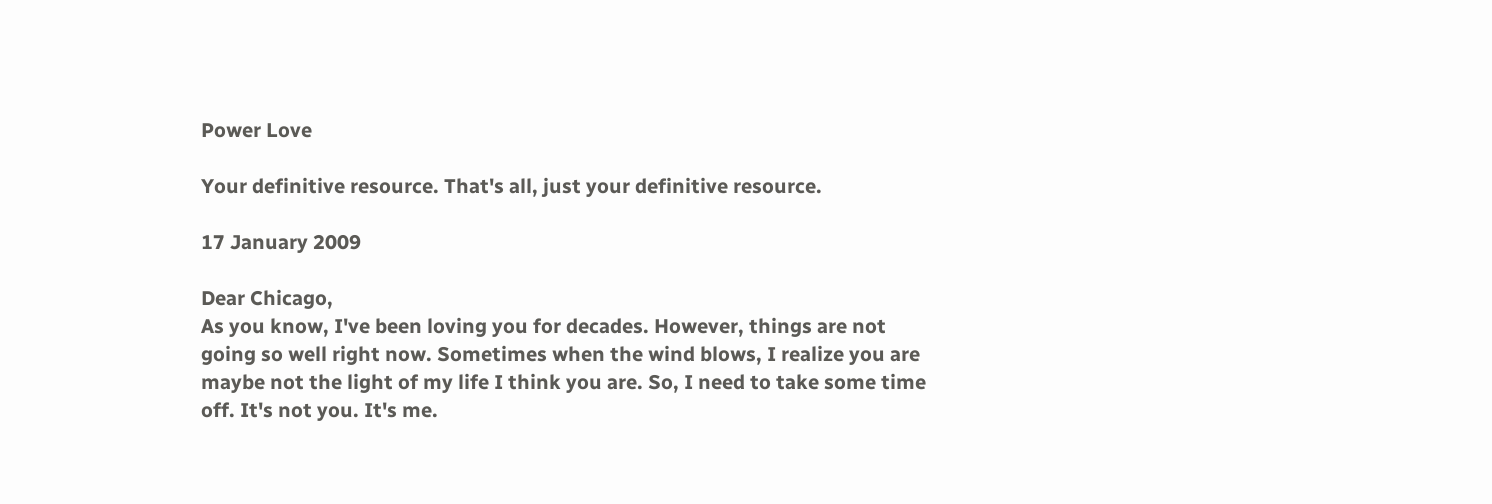Power Love

Your definitive resource. That's all, just your definitive resource.

17 January 2009

Dear Chicago,
As you know, I've been loving you for decades. However, things are not going so well right now. Sometimes when the wind blows, I realize you are maybe not the light of my life I think you are. So, I need to take some time off. It's not you. It's me.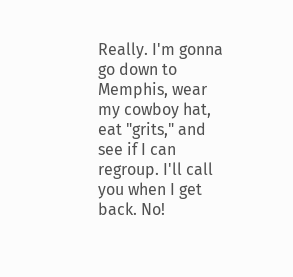Really. I'm gonna go down to Memphis, wear my cowboy hat, eat "grits," and see if I can regroup. I'll call you when I get back. No!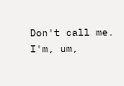Don't call me. I'm, um,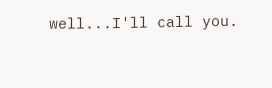well...I'll call you.